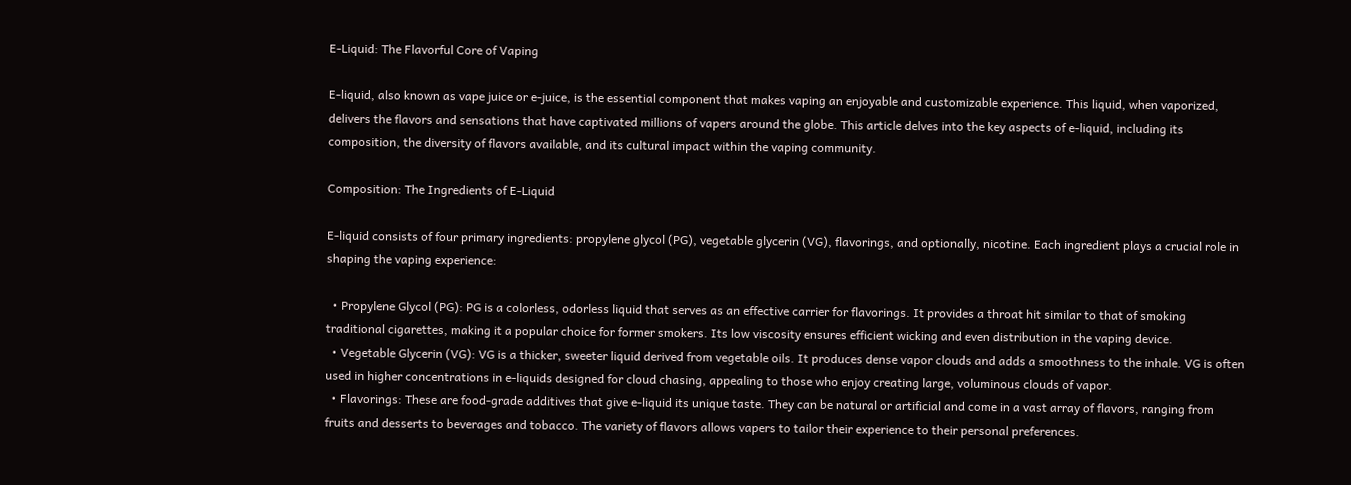E-Liquid: The Flavorful Core of Vaping

E-liquid, also known as vape juice or e-juice, is the essential component that makes vaping an enjoyable and customizable experience. This liquid, when vaporized, delivers the flavors and sensations that have captivated millions of vapers around the globe. This article delves into the key aspects of e-liquid, including its composition, the diversity of flavors available, and its cultural impact within the vaping community.

Composition: The Ingredients of E-Liquid

E-liquid consists of four primary ingredients: propylene glycol (PG), vegetable glycerin (VG), flavorings, and optionally, nicotine. Each ingredient plays a crucial role in shaping the vaping experience:

  • Propylene Glycol (PG): PG is a colorless, odorless liquid that serves as an effective carrier for flavorings. It provides a throat hit similar to that of smoking traditional cigarettes, making it a popular choice for former smokers. Its low viscosity ensures efficient wicking and even distribution in the vaping device.
  • Vegetable Glycerin (VG): VG is a thicker, sweeter liquid derived from vegetable oils. It produces dense vapor clouds and adds a smoothness to the inhale. VG is often used in higher concentrations in e-liquids designed for cloud chasing, appealing to those who enjoy creating large, voluminous clouds of vapor.
  • Flavorings: These are food-grade additives that give e-liquid its unique taste. They can be natural or artificial and come in a vast array of flavors, ranging from fruits and desserts to beverages and tobacco. The variety of flavors allows vapers to tailor their experience to their personal preferences.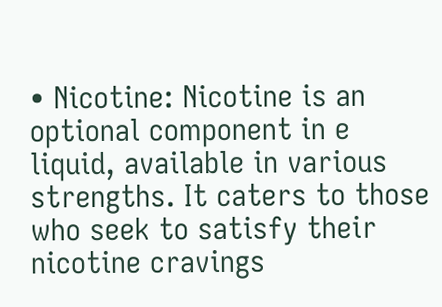• Nicotine: Nicotine is an optional component in e liquid, available in various strengths. It caters to those who seek to satisfy their nicotine cravings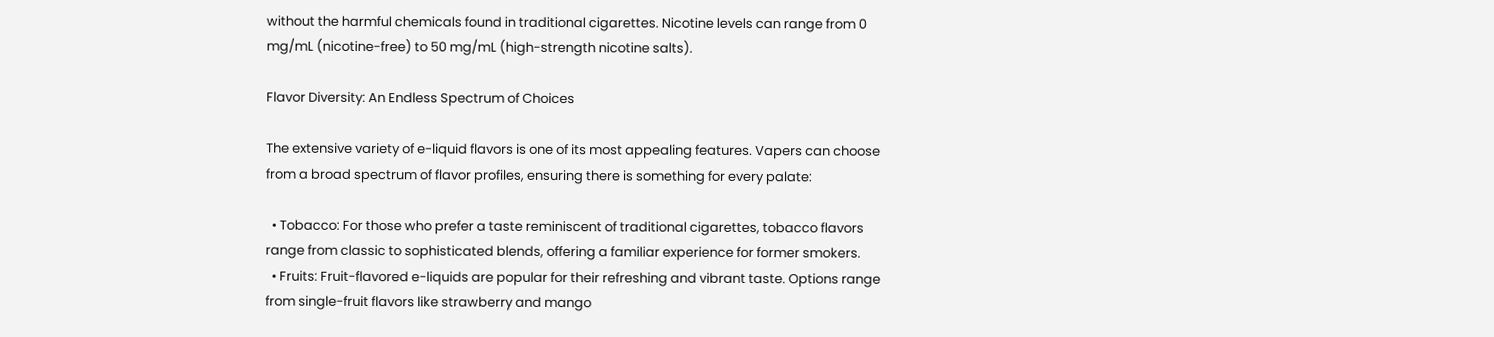without the harmful chemicals found in traditional cigarettes. Nicotine levels can range from 0 mg/mL (nicotine-free) to 50 mg/mL (high-strength nicotine salts).

Flavor Diversity: An Endless Spectrum of Choices

The extensive variety of e-liquid flavors is one of its most appealing features. Vapers can choose from a broad spectrum of flavor profiles, ensuring there is something for every palate:

  • Tobacco: For those who prefer a taste reminiscent of traditional cigarettes, tobacco flavors range from classic to sophisticated blends, offering a familiar experience for former smokers.
  • Fruits: Fruit-flavored e-liquids are popular for their refreshing and vibrant taste. Options range from single-fruit flavors like strawberry and mango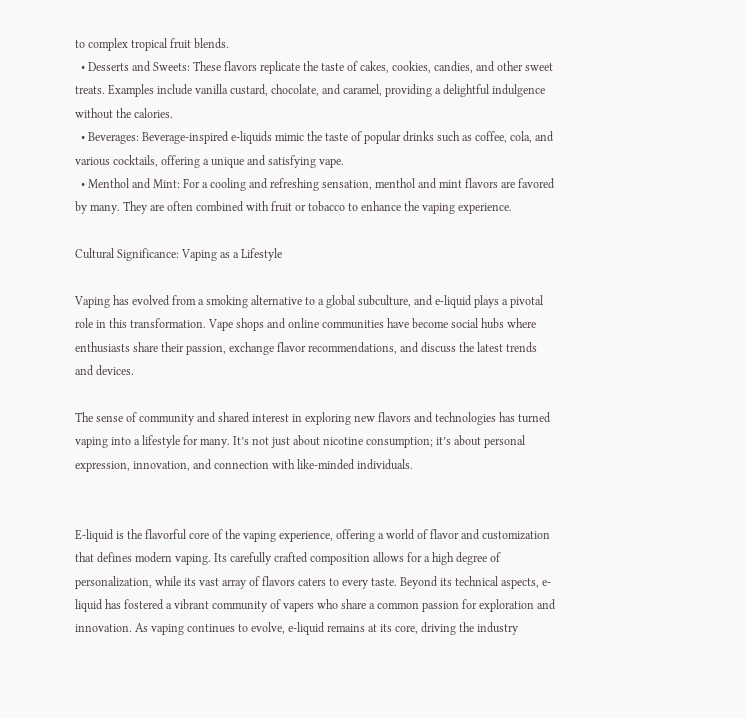to complex tropical fruit blends.
  • Desserts and Sweets: These flavors replicate the taste of cakes, cookies, candies, and other sweet treats. Examples include vanilla custard, chocolate, and caramel, providing a delightful indulgence without the calories.
  • Beverages: Beverage-inspired e-liquids mimic the taste of popular drinks such as coffee, cola, and various cocktails, offering a unique and satisfying vape.
  • Menthol and Mint: For a cooling and refreshing sensation, menthol and mint flavors are favored by many. They are often combined with fruit or tobacco to enhance the vaping experience.

Cultural Significance: Vaping as a Lifestyle

Vaping has evolved from a smoking alternative to a global subculture, and e-liquid plays a pivotal role in this transformation. Vape shops and online communities have become social hubs where enthusiasts share their passion, exchange flavor recommendations, and discuss the latest trends and devices.

The sense of community and shared interest in exploring new flavors and technologies has turned vaping into a lifestyle for many. It’s not just about nicotine consumption; it’s about personal expression, innovation, and connection with like-minded individuals.


E-liquid is the flavorful core of the vaping experience, offering a world of flavor and customization that defines modern vaping. Its carefully crafted composition allows for a high degree of personalization, while its vast array of flavors caters to every taste. Beyond its technical aspects, e-liquid has fostered a vibrant community of vapers who share a common passion for exploration and innovation. As vaping continues to evolve, e-liquid remains at its core, driving the industry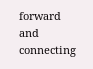forward and connecting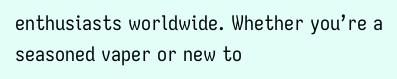enthusiasts worldwide. Whether you’re a seasoned vaper or new to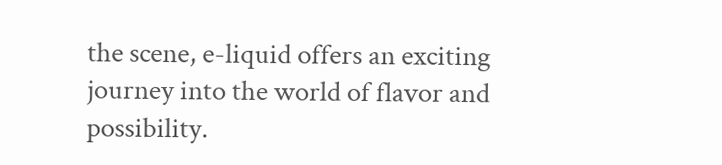the scene, e-liquid offers an exciting journey into the world of flavor and possibility.